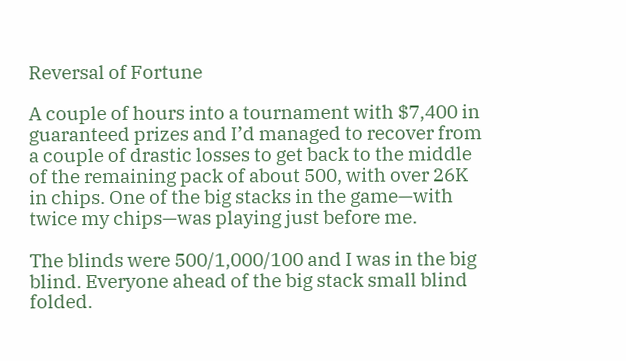Reversal of Fortune

A couple of hours into a tournament with $7,400 in guaranteed prizes and I’d managed to recover from a couple of drastic losses to get back to the middle of the remaining pack of about 500, with over 26K in chips. One of the big stacks in the game—with twice my chips—was playing just before me.

The blinds were 500/1,000/100 and I was in the big blind. Everyone ahead of the big stack small blind folded.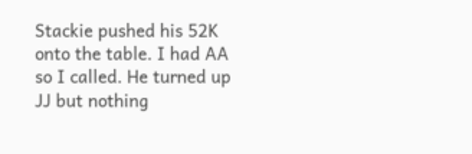Stackie pushed his 52K onto the table. I had AA so I called. He turned up JJ but nothing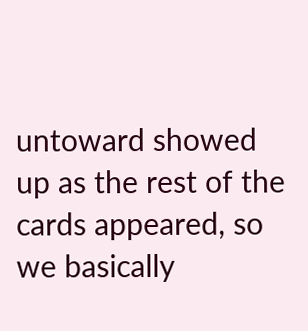untoward showed up as the rest of the cards appeared, so we basically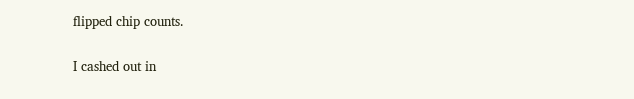flipped chip counts.

I cashed out in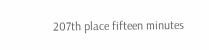207th place fifteen minutes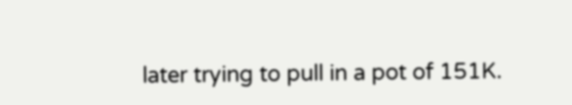later trying to pull in a pot of 151K.